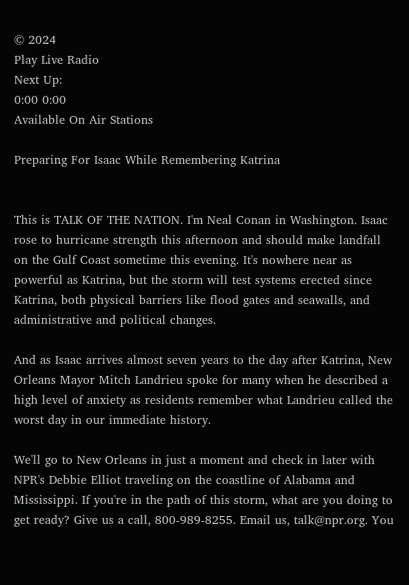© 2024
Play Live Radio
Next Up:
0:00 0:00
Available On Air Stations

Preparing For Isaac While Remembering Katrina


This is TALK OF THE NATION. I'm Neal Conan in Washington. Isaac rose to hurricane strength this afternoon and should make landfall on the Gulf Coast sometime this evening. It's nowhere near as powerful as Katrina, but the storm will test systems erected since Katrina, both physical barriers like flood gates and seawalls, and administrative and political changes.

And as Isaac arrives almost seven years to the day after Katrina, New Orleans Mayor Mitch Landrieu spoke for many when he described a high level of anxiety as residents remember what Landrieu called the worst day in our immediate history.

We'll go to New Orleans in just a moment and check in later with NPR's Debbie Elliot traveling on the coastline of Alabama and Mississippi. If you're in the path of this storm, what are you doing to get ready? Give us a call, 800-989-8255. Email us, talk@npr.org. You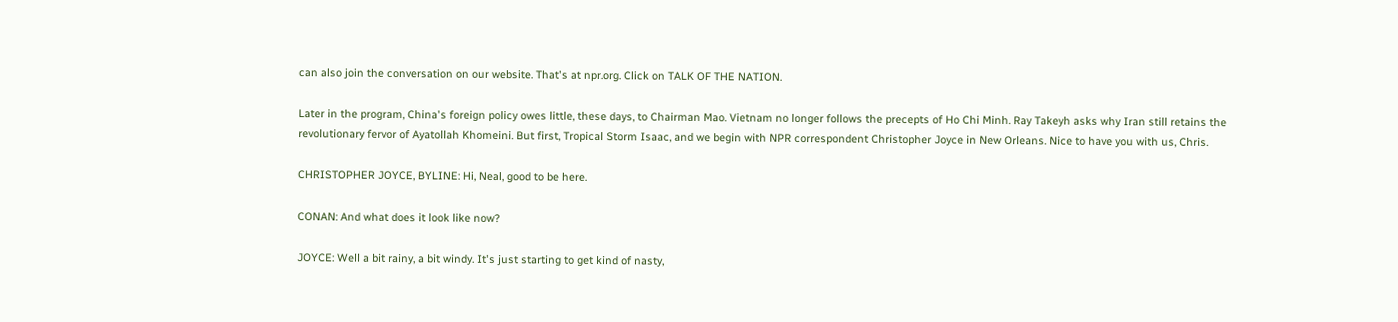can also join the conversation on our website. That's at npr.org. Click on TALK OF THE NATION.

Later in the program, China's foreign policy owes little, these days, to Chairman Mao. Vietnam no longer follows the precepts of Ho Chi Minh. Ray Takeyh asks why Iran still retains the revolutionary fervor of Ayatollah Khomeini. But first, Tropical Storm Isaac, and we begin with NPR correspondent Christopher Joyce in New Orleans. Nice to have you with us, Chris.

CHRISTOPHER JOYCE, BYLINE: Hi, Neal, good to be here.

CONAN: And what does it look like now?

JOYCE: Well a bit rainy, a bit windy. It's just starting to get kind of nasty,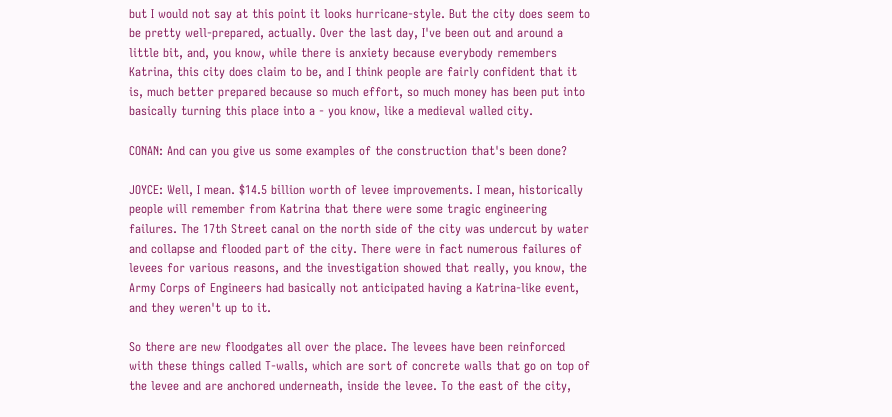but I would not say at this point it looks hurricane-style. But the city does seem to be pretty well-prepared, actually. Over the last day, I've been out and around a little bit, and, you know, while there is anxiety because everybody remembers Katrina, this city does claim to be, and I think people are fairly confident that it is, much better prepared because so much effort, so much money has been put into basically turning this place into a - you know, like a medieval walled city.

CONAN: And can you give us some examples of the construction that's been done?

JOYCE: Well, I mean. $14.5 billion worth of levee improvements. I mean, historically people will remember from Katrina that there were some tragic engineering failures. The 17th Street canal on the north side of the city was undercut by water and collapse and flooded part of the city. There were in fact numerous failures of levees for various reasons, and the investigation showed that really, you know, the Army Corps of Engineers had basically not anticipated having a Katrina-like event, and they weren't up to it.

So there are new floodgates all over the place. The levees have been reinforced with these things called T-walls, which are sort of concrete walls that go on top of the levee and are anchored underneath, inside the levee. To the east of the city,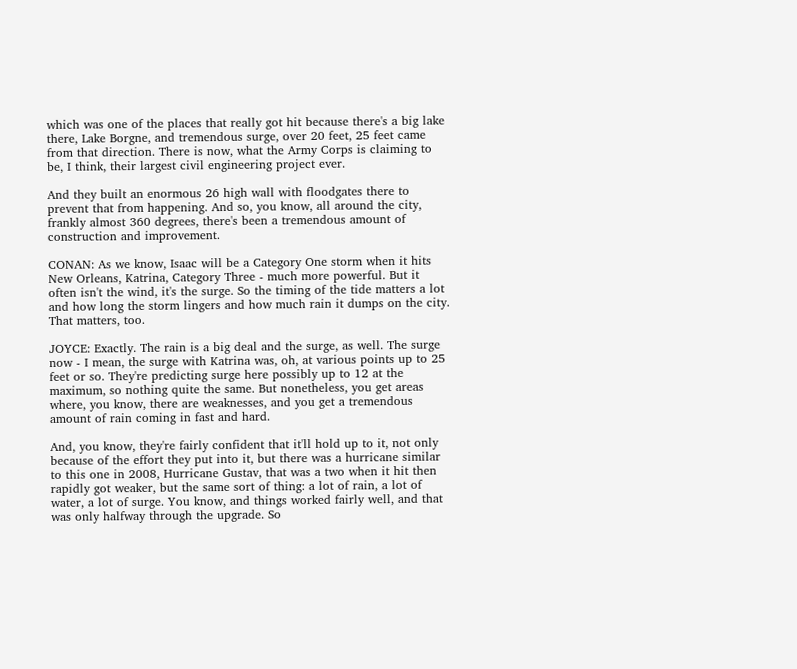which was one of the places that really got hit because there's a big lake there, Lake Borgne, and tremendous surge, over 20 feet, 25 feet came from that direction. There is now, what the Army Corps is claiming to be, I think, their largest civil engineering project ever.

And they built an enormous 26 high wall with floodgates there to prevent that from happening. And so, you know, all around the city, frankly almost 360 degrees, there's been a tremendous amount of construction and improvement.

CONAN: As we know, Isaac will be a Category One storm when it hits New Orleans, Katrina, Category Three - much more powerful. But it often isn't the wind, it's the surge. So the timing of the tide matters a lot and how long the storm lingers and how much rain it dumps on the city. That matters, too.

JOYCE: Exactly. The rain is a big deal and the surge, as well. The surge now - I mean, the surge with Katrina was, oh, at various points up to 25 feet or so. They're predicting surge here possibly up to 12 at the maximum, so nothing quite the same. But nonetheless, you get areas where, you know, there are weaknesses, and you get a tremendous amount of rain coming in fast and hard.

And, you know, they're fairly confident that it'll hold up to it, not only because of the effort they put into it, but there was a hurricane similar to this one in 2008, Hurricane Gustav, that was a two when it hit then rapidly got weaker, but the same sort of thing: a lot of rain, a lot of water, a lot of surge. You know, and things worked fairly well, and that was only halfway through the upgrade. So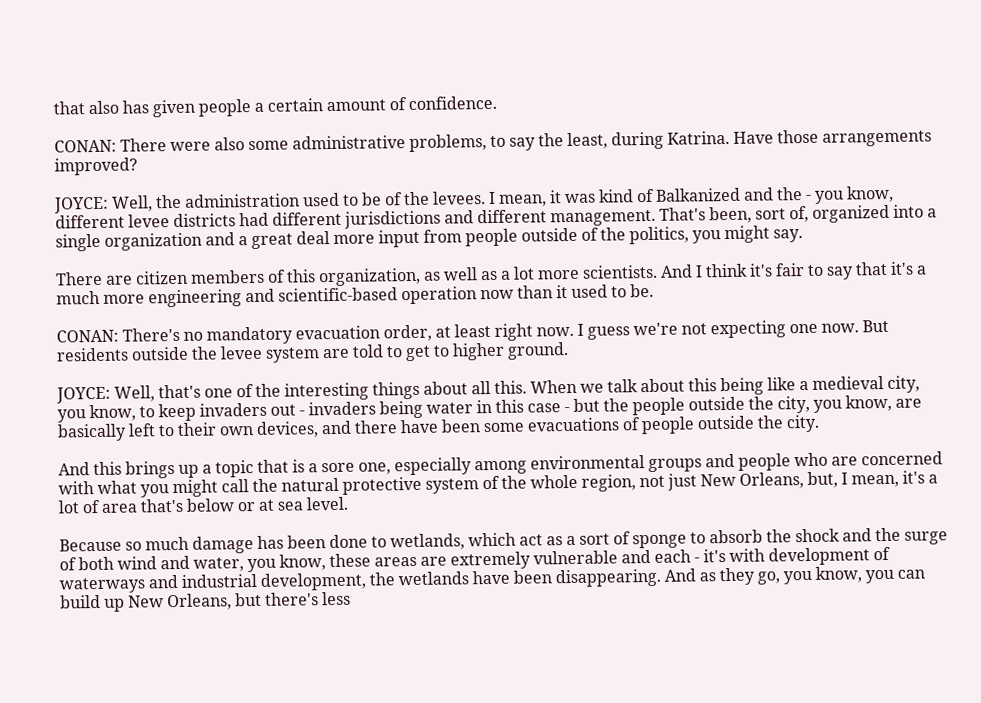that also has given people a certain amount of confidence.

CONAN: There were also some administrative problems, to say the least, during Katrina. Have those arrangements improved?

JOYCE: Well, the administration used to be of the levees. I mean, it was kind of Balkanized and the - you know, different levee districts had different jurisdictions and different management. That's been, sort of, organized into a single organization and a great deal more input from people outside of the politics, you might say.

There are citizen members of this organization, as well as a lot more scientists. And I think it's fair to say that it's a much more engineering and scientific-based operation now than it used to be.

CONAN: There's no mandatory evacuation order, at least right now. I guess we're not expecting one now. But residents outside the levee system are told to get to higher ground.

JOYCE: Well, that's one of the interesting things about all this. When we talk about this being like a medieval city, you know, to keep invaders out - invaders being water in this case - but the people outside the city, you know, are basically left to their own devices, and there have been some evacuations of people outside the city.

And this brings up a topic that is a sore one, especially among environmental groups and people who are concerned with what you might call the natural protective system of the whole region, not just New Orleans, but, I mean, it's a lot of area that's below or at sea level.

Because so much damage has been done to wetlands, which act as a sort of sponge to absorb the shock and the surge of both wind and water, you know, these areas are extremely vulnerable and each - it's with development of waterways and industrial development, the wetlands have been disappearing. And as they go, you know, you can build up New Orleans, but there's less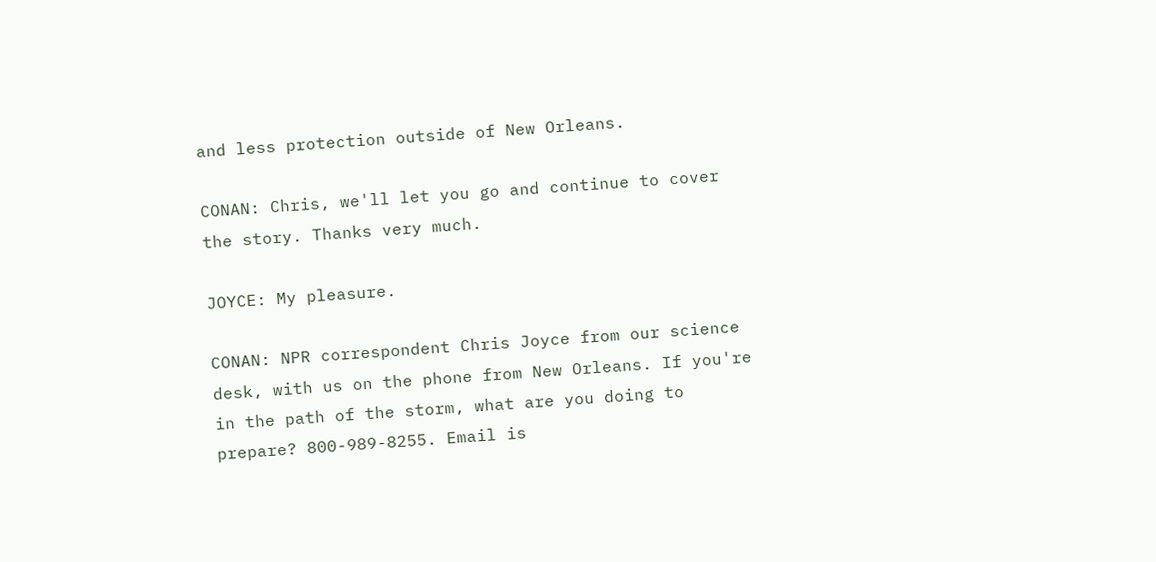and less protection outside of New Orleans.

CONAN: Chris, we'll let you go and continue to cover the story. Thanks very much.

JOYCE: My pleasure.

CONAN: NPR correspondent Chris Joyce from our science desk, with us on the phone from New Orleans. If you're in the path of the storm, what are you doing to prepare? 800-989-8255. Email is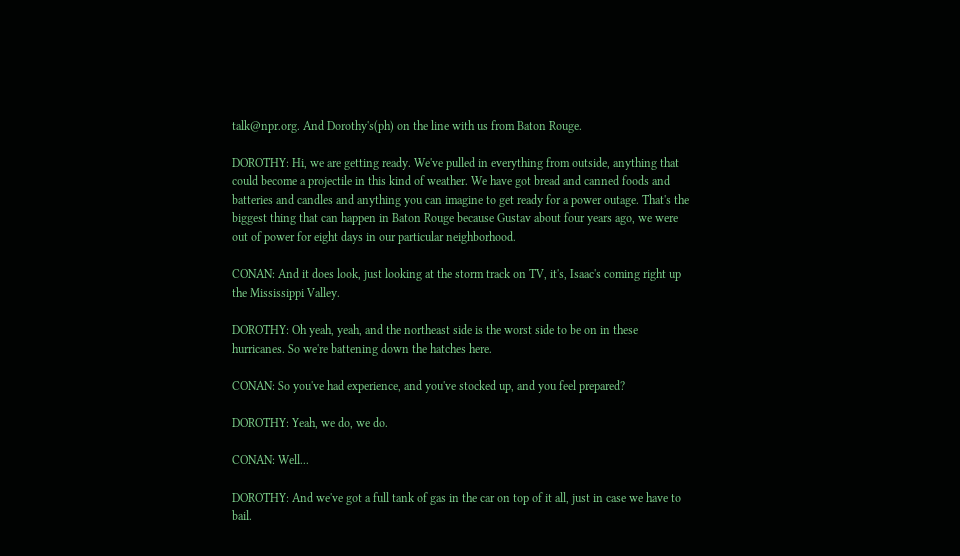talk@npr.org. And Dorothy's(ph) on the line with us from Baton Rouge.

DOROTHY: Hi, we are getting ready. We've pulled in everything from outside, anything that could become a projectile in this kind of weather. We have got bread and canned foods and batteries and candles and anything you can imagine to get ready for a power outage. That's the biggest thing that can happen in Baton Rouge because Gustav about four years ago, we were out of power for eight days in our particular neighborhood.

CONAN: And it does look, just looking at the storm track on TV, it's, Isaac's coming right up the Mississippi Valley.

DOROTHY: Oh yeah, yeah, and the northeast side is the worst side to be on in these hurricanes. So we're battening down the hatches here.

CONAN: So you've had experience, and you've stocked up, and you feel prepared?

DOROTHY: Yeah, we do, we do.

CONAN: Well...

DOROTHY: And we've got a full tank of gas in the car on top of it all, just in case we have to bail.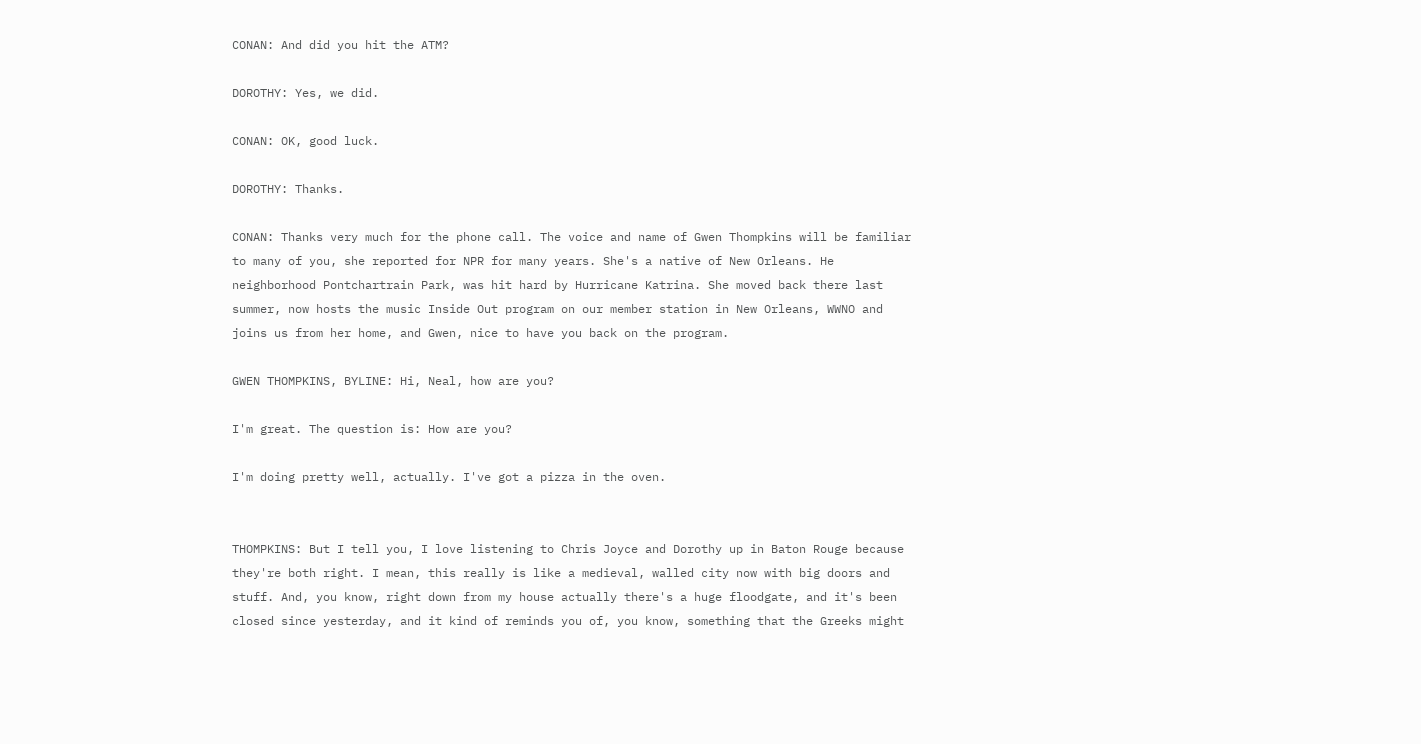CONAN: And did you hit the ATM?

DOROTHY: Yes, we did.

CONAN: OK, good luck.

DOROTHY: Thanks.

CONAN: Thanks very much for the phone call. The voice and name of Gwen Thompkins will be familiar to many of you, she reported for NPR for many years. She's a native of New Orleans. He neighborhood Pontchartrain Park, was hit hard by Hurricane Katrina. She moved back there last summer, now hosts the music Inside Out program on our member station in New Orleans, WWNO and joins us from her home, and Gwen, nice to have you back on the program.

GWEN THOMPKINS, BYLINE: Hi, Neal, how are you?

I'm great. The question is: How are you?

I'm doing pretty well, actually. I've got a pizza in the oven.


THOMPKINS: But I tell you, I love listening to Chris Joyce and Dorothy up in Baton Rouge because they're both right. I mean, this really is like a medieval, walled city now with big doors and stuff. And, you know, right down from my house actually there's a huge floodgate, and it's been closed since yesterday, and it kind of reminds you of, you know, something that the Greeks might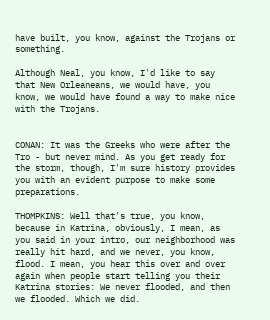have built, you know, against the Trojans or something.

Although Neal, you know, I'd like to say that New Orleaneans, we would have, you know, we would have found a way to make nice with the Trojans.


CONAN: It was the Greeks who were after the Tro - but never mind. As you get ready for the storm, though, I'm sure history provides you with an evident purpose to make some preparations.

THOMPKINS: Well that's true, you know, because in Katrina, obviously, I mean, as you said in your intro, our neighborhood was really hit hard, and we never, you know, flood. I mean, you hear this over and over again when people start telling you their Katrina stories: We never flooded, and then we flooded. Which we did.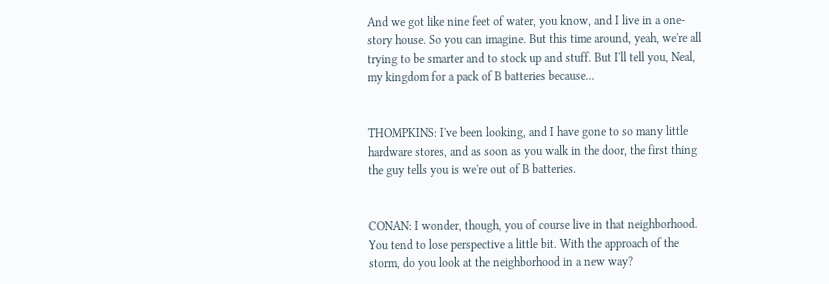And we got like nine feet of water, you know, and I live in a one-story house. So you can imagine. But this time around, yeah, we're all trying to be smarter and to stock up and stuff. But I'll tell you, Neal, my kingdom for a pack of B batteries because...


THOMPKINS: I've been looking, and I have gone to so many little hardware stores, and as soon as you walk in the door, the first thing the guy tells you is we're out of B batteries.


CONAN: I wonder, though, you of course live in that neighborhood. You tend to lose perspective a little bit. With the approach of the storm, do you look at the neighborhood in a new way?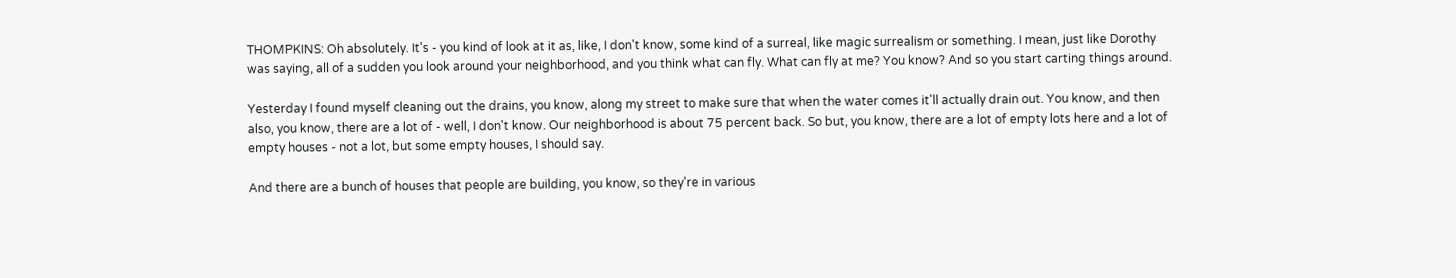THOMPKINS: Oh absolutely. It's - you kind of look at it as, like, I don't know, some kind of a surreal, like magic surrealism or something. I mean, just like Dorothy was saying, all of a sudden you look around your neighborhood, and you think what can fly. What can fly at me? You know? And so you start carting things around.

Yesterday I found myself cleaning out the drains, you know, along my street to make sure that when the water comes it'll actually drain out. You know, and then also, you know, there are a lot of - well, I don't know. Our neighborhood is about 75 percent back. So but, you know, there are a lot of empty lots here and a lot of empty houses - not a lot, but some empty houses, I should say.

And there are a bunch of houses that people are building, you know, so they're in various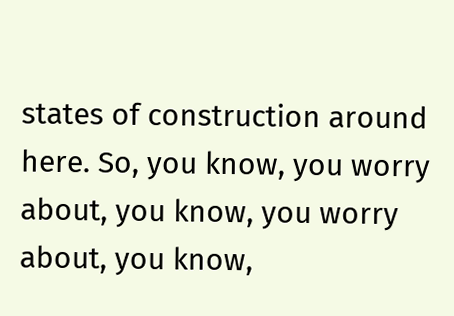states of construction around here. So, you know, you worry about, you know, you worry about, you know,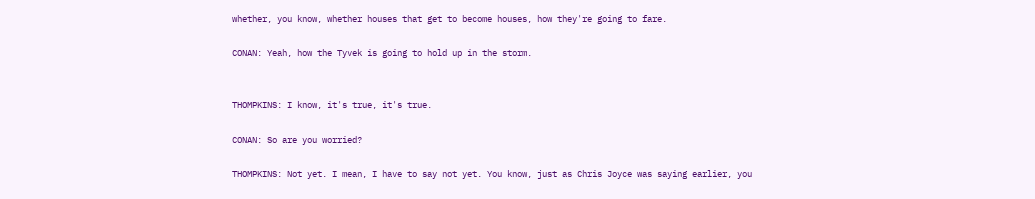whether, you know, whether houses that get to become houses, how they're going to fare.

CONAN: Yeah, how the Tyvek is going to hold up in the storm.


THOMPKINS: I know, it's true, it's true.

CONAN: So are you worried?

THOMPKINS: Not yet. I mean, I have to say not yet. You know, just as Chris Joyce was saying earlier, you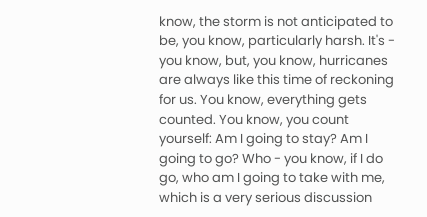know, the storm is not anticipated to be, you know, particularly harsh. It's - you know, but, you know, hurricanes are always like this time of reckoning for us. You know, everything gets counted. You know, you count yourself: Am I going to stay? Am I going to go? Who - you know, if I do go, who am I going to take with me, which is a very serious discussion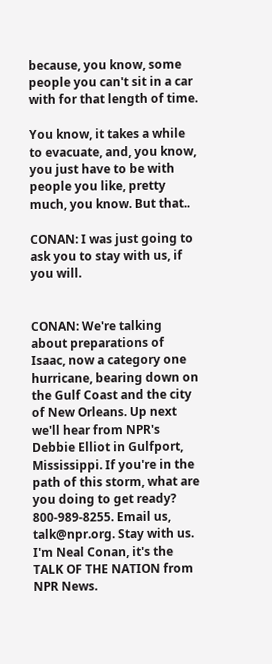because, you know, some people you can't sit in a car with for that length of time.

You know, it takes a while to evacuate, and, you know, you just have to be with people you like, pretty much, you know. But that..

CONAN: I was just going to ask you to stay with us, if you will.


CONAN: We're talking about preparations of Isaac, now a category one hurricane, bearing down on the Gulf Coast and the city of New Orleans. Up next we'll hear from NPR's Debbie Elliot in Gulfport, Mississippi. If you're in the path of this storm, what are you doing to get ready? 800-989-8255. Email us, talk@npr.org. Stay with us. I'm Neal Conan, it's the TALK OF THE NATION from NPR News.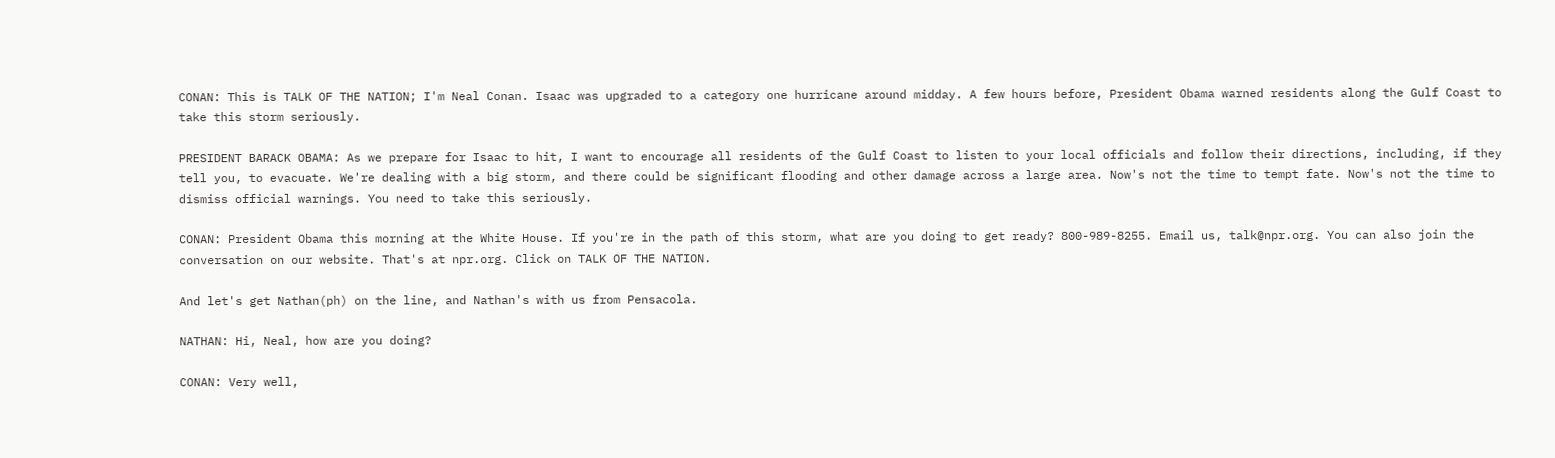CONAN: This is TALK OF THE NATION; I'm Neal Conan. Isaac was upgraded to a category one hurricane around midday. A few hours before, President Obama warned residents along the Gulf Coast to take this storm seriously.

PRESIDENT BARACK OBAMA: As we prepare for Isaac to hit, I want to encourage all residents of the Gulf Coast to listen to your local officials and follow their directions, including, if they tell you, to evacuate. We're dealing with a big storm, and there could be significant flooding and other damage across a large area. Now's not the time to tempt fate. Now's not the time to dismiss official warnings. You need to take this seriously.

CONAN: President Obama this morning at the White House. If you're in the path of this storm, what are you doing to get ready? 800-989-8255. Email us, talk@npr.org. You can also join the conversation on our website. That's at npr.org. Click on TALK OF THE NATION.

And let's get Nathan(ph) on the line, and Nathan's with us from Pensacola.

NATHAN: Hi, Neal, how are you doing?

CONAN: Very well,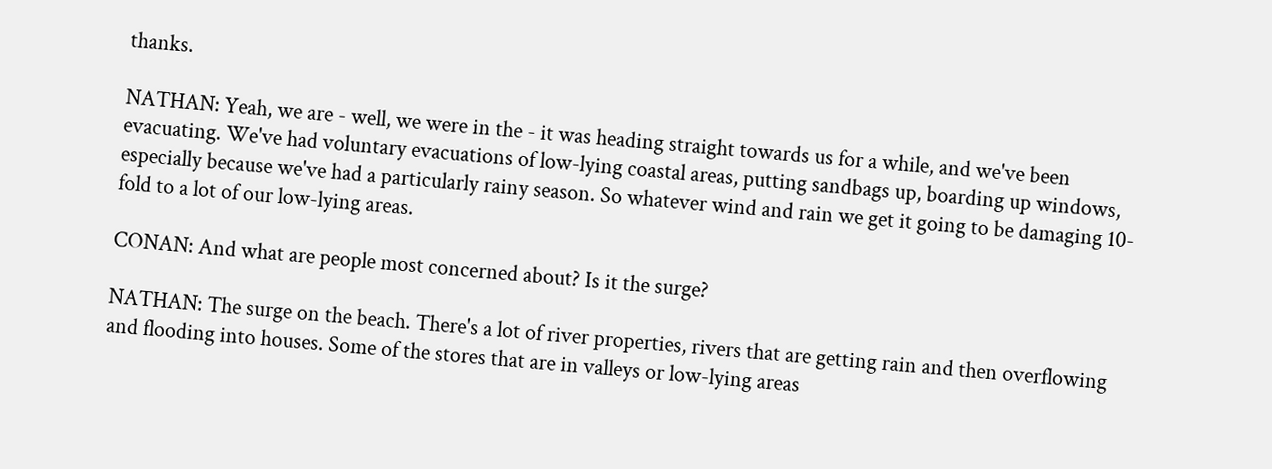thanks.

NATHAN: Yeah, we are - well, we were in the - it was heading straight towards us for a while, and we've been evacuating. We've had voluntary evacuations of low-lying coastal areas, putting sandbags up, boarding up windows, especially because we've had a particularly rainy season. So whatever wind and rain we get it going to be damaging 10-fold to a lot of our low-lying areas.

CONAN: And what are people most concerned about? Is it the surge?

NATHAN: The surge on the beach. There's a lot of river properties, rivers that are getting rain and then overflowing and flooding into houses. Some of the stores that are in valleys or low-lying areas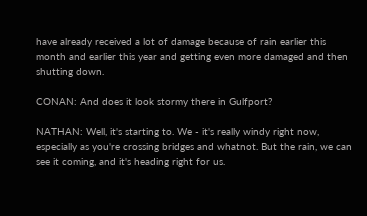have already received a lot of damage because of rain earlier this month and earlier this year and getting even more damaged and then shutting down.

CONAN: And does it look stormy there in Gulfport?

NATHAN: Well, it's starting to. We - it's really windy right now, especially as you're crossing bridges and whatnot. But the rain, we can see it coming, and it's heading right for us.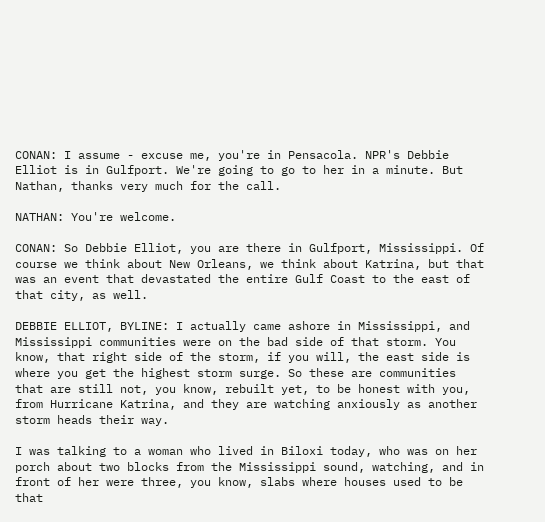CONAN: I assume - excuse me, you're in Pensacola. NPR's Debbie Elliot is in Gulfport. We're going to go to her in a minute. But Nathan, thanks very much for the call.

NATHAN: You're welcome.

CONAN: So Debbie Elliot, you are there in Gulfport, Mississippi. Of course we think about New Orleans, we think about Katrina, but that was an event that devastated the entire Gulf Coast to the east of that city, as well.

DEBBIE ELLIOT, BYLINE: I actually came ashore in Mississippi, and Mississippi communities were on the bad side of that storm. You know, that right side of the storm, if you will, the east side is where you get the highest storm surge. So these are communities that are still not, you know, rebuilt yet, to be honest with you, from Hurricane Katrina, and they are watching anxiously as another storm heads their way.

I was talking to a woman who lived in Biloxi today, who was on her porch about two blocks from the Mississippi sound, watching, and in front of her were three, you know, slabs where houses used to be that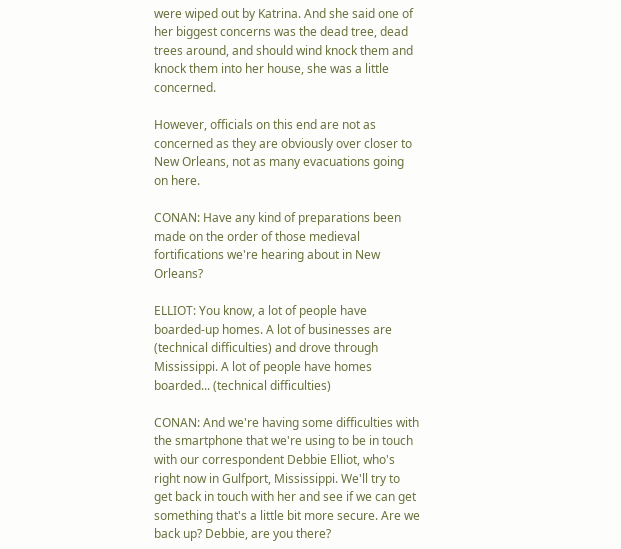were wiped out by Katrina. And she said one of her biggest concerns was the dead tree, dead trees around, and should wind knock them and knock them into her house, she was a little concerned.

However, officials on this end are not as concerned as they are obviously over closer to New Orleans, not as many evacuations going on here.

CONAN: Have any kind of preparations been made on the order of those medieval fortifications we're hearing about in New Orleans?

ELLIOT: You know, a lot of people have boarded-up homes. A lot of businesses are (technical difficulties) and drove through Mississippi. A lot of people have homes boarded... (technical difficulties)

CONAN: And we're having some difficulties with the smartphone that we're using to be in touch with our correspondent Debbie Elliot, who's right now in Gulfport, Mississippi. We'll try to get back in touch with her and see if we can get something that's a little bit more secure. Are we back up? Debbie, are you there?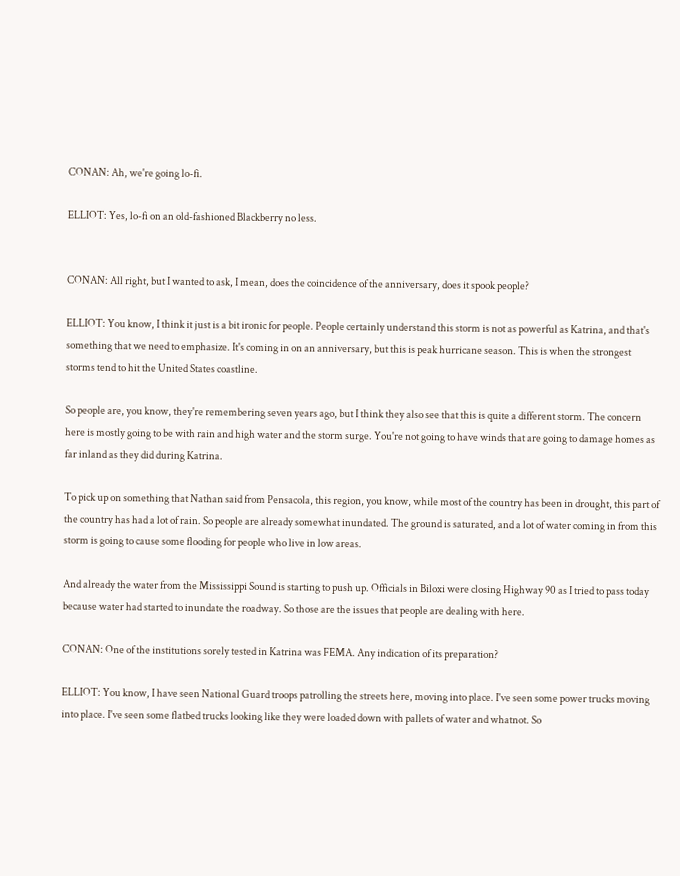CONAN: Ah, we're going lo-fi.

ELLIOT: Yes, lo-fi on an old-fashioned Blackberry no less.


CONAN: All right, but I wanted to ask, I mean, does the coincidence of the anniversary, does it spook people?

ELLIOT: You know, I think it just is a bit ironic for people. People certainly understand this storm is not as powerful as Katrina, and that's something that we need to emphasize. It's coming in on an anniversary, but this is peak hurricane season. This is when the strongest storms tend to hit the United States coastline.

So people are, you know, they're remembering seven years ago, but I think they also see that this is quite a different storm. The concern here is mostly going to be with rain and high water and the storm surge. You're not going to have winds that are going to damage homes as far inland as they did during Katrina.

To pick up on something that Nathan said from Pensacola, this region, you know, while most of the country has been in drought, this part of the country has had a lot of rain. So people are already somewhat inundated. The ground is saturated, and a lot of water coming in from this storm is going to cause some flooding for people who live in low areas.

And already the water from the Mississippi Sound is starting to push up. Officials in Biloxi were closing Highway 90 as I tried to pass today because water had started to inundate the roadway. So those are the issues that people are dealing with here.

CONAN: One of the institutions sorely tested in Katrina was FEMA. Any indication of its preparation?

ELLIOT: You know, I have seen National Guard troops patrolling the streets here, moving into place. I've seen some power trucks moving into place. I've seen some flatbed trucks looking like they were loaded down with pallets of water and whatnot. So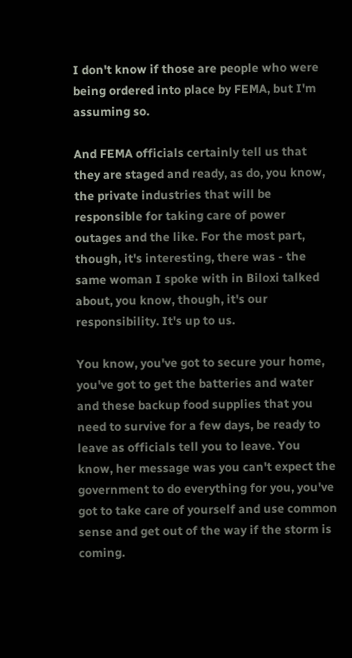I don't know if those are people who were being ordered into place by FEMA, but I'm assuming so.

And FEMA officials certainly tell us that they are staged and ready, as do, you know, the private industries that will be responsible for taking care of power outages and the like. For the most part, though, it's interesting, there was - the same woman I spoke with in Biloxi talked about, you know, though, it's our responsibility. It's up to us.

You know, you've got to secure your home, you've got to get the batteries and water and these backup food supplies that you need to survive for a few days, be ready to leave as officials tell you to leave. You know, her message was you can't expect the government to do everything for you, you've got to take care of yourself and use common sense and get out of the way if the storm is coming.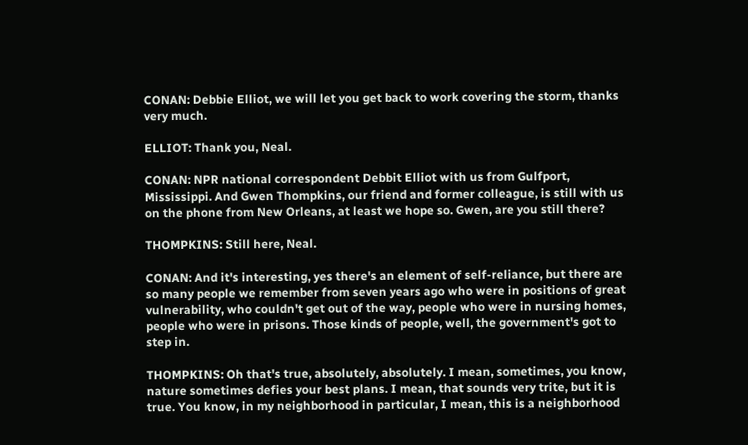CONAN: Debbie Elliot, we will let you get back to work covering the storm, thanks very much.

ELLIOT: Thank you, Neal.

CONAN: NPR national correspondent Debbit Elliot with us from Gulfport, Mississippi. And Gwen Thompkins, our friend and former colleague, is still with us on the phone from New Orleans, at least we hope so. Gwen, are you still there?

THOMPKINS: Still here, Neal.

CONAN: And it's interesting, yes there's an element of self-reliance, but there are so many people we remember from seven years ago who were in positions of great vulnerability, who couldn't get out of the way, people who were in nursing homes, people who were in prisons. Those kinds of people, well, the government's got to step in.

THOMPKINS: Oh that's true, absolutely, absolutely. I mean, sometimes, you know, nature sometimes defies your best plans. I mean, that sounds very trite, but it is true. You know, in my neighborhood in particular, I mean, this is a neighborhood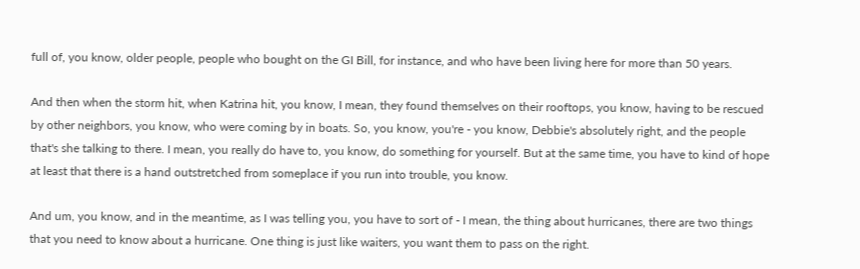full of, you know, older people, people who bought on the GI Bill, for instance, and who have been living here for more than 50 years.

And then when the storm hit, when Katrina hit, you know, I mean, they found themselves on their rooftops, you know, having to be rescued by other neighbors, you know, who were coming by in boats. So, you know, you're - you know, Debbie's absolutely right, and the people that's she talking to there. I mean, you really do have to, you know, do something for yourself. But at the same time, you have to kind of hope at least that there is a hand outstretched from someplace if you run into trouble, you know.

And um, you know, and in the meantime, as I was telling you, you have to sort of - I mean, the thing about hurricanes, there are two things that you need to know about a hurricane. One thing is just like waiters, you want them to pass on the right.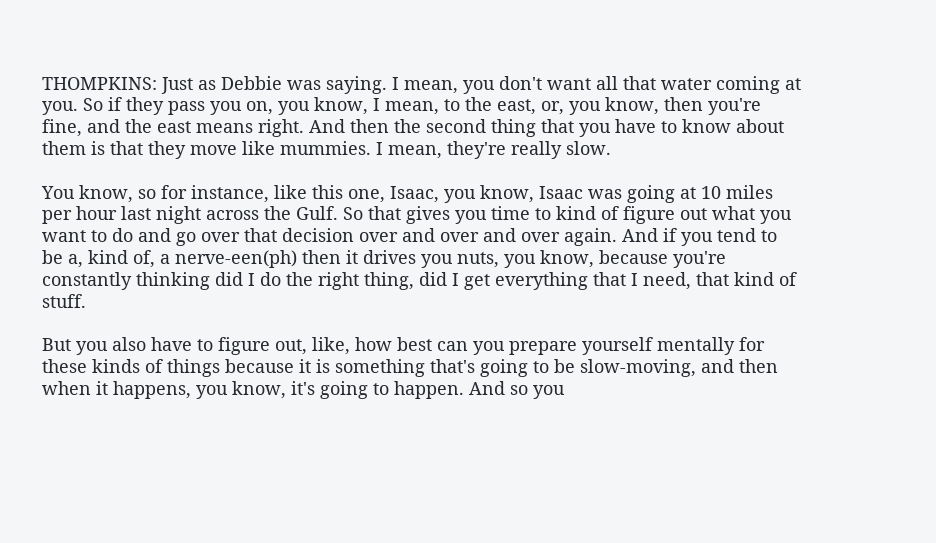THOMPKINS: Just as Debbie was saying. I mean, you don't want all that water coming at you. So if they pass you on, you know, I mean, to the east, or, you know, then you're fine, and the east means right. And then the second thing that you have to know about them is that they move like mummies. I mean, they're really slow.

You know, so for instance, like this one, Isaac, you know, Isaac was going at 10 miles per hour last night across the Gulf. So that gives you time to kind of figure out what you want to do and go over that decision over and over and over again. And if you tend to be a, kind of, a nerve-een(ph) then it drives you nuts, you know, because you're constantly thinking did I do the right thing, did I get everything that I need, that kind of stuff.

But you also have to figure out, like, how best can you prepare yourself mentally for these kinds of things because it is something that's going to be slow-moving, and then when it happens, you know, it's going to happen. And so you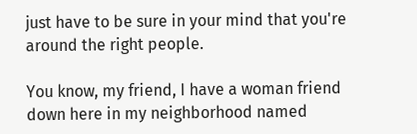just have to be sure in your mind that you're around the right people.

You know, my friend, I have a woman friend down here in my neighborhood named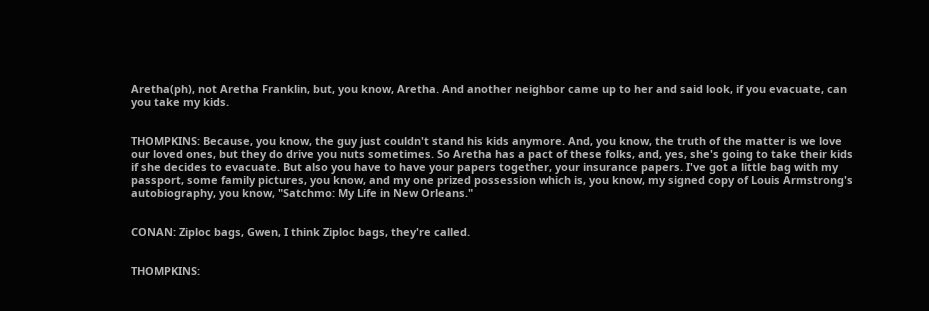Aretha(ph), not Aretha Franklin, but, you know, Aretha. And another neighbor came up to her and said look, if you evacuate, can you take my kids.


THOMPKINS: Because, you know, the guy just couldn't stand his kids anymore. And, you know, the truth of the matter is we love our loved ones, but they do drive you nuts sometimes. So Aretha has a pact of these folks, and, yes, she's going to take their kids if she decides to evacuate. But also you have to have your papers together, your insurance papers. I've got a little bag with my passport, some family pictures, you know, and my one prized possession which is, you know, my signed copy of Louis Armstrong's autobiography, you know, "Satchmo: My Life in New Orleans."


CONAN: Ziploc bags, Gwen, I think Ziploc bags, they're called.


THOMPKINS: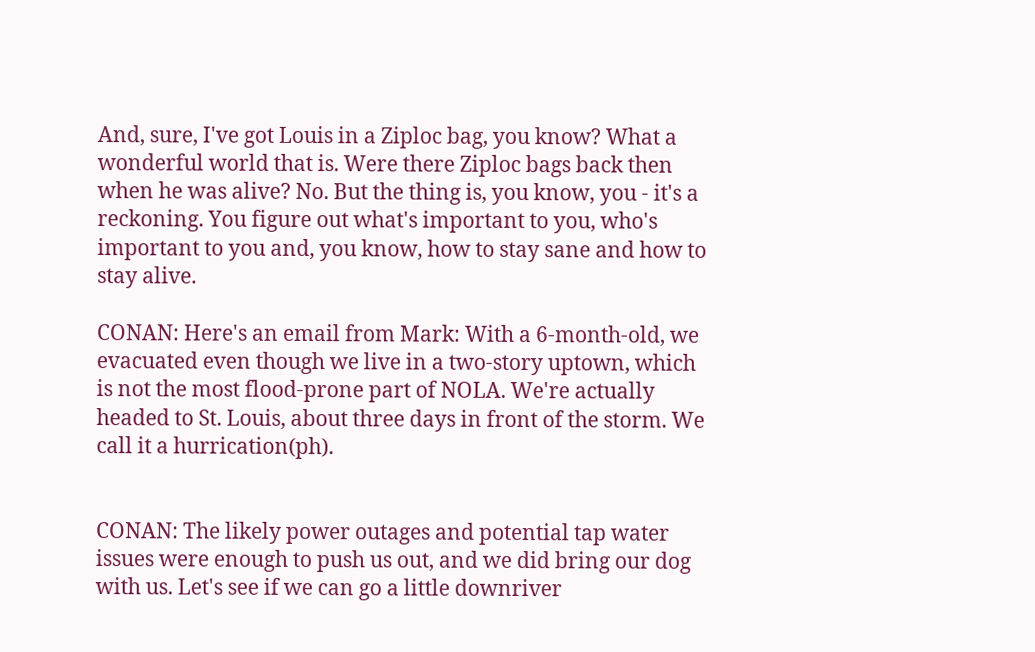And, sure, I've got Louis in a Ziploc bag, you know? What a wonderful world that is. Were there Ziploc bags back then when he was alive? No. But the thing is, you know, you - it's a reckoning. You figure out what's important to you, who's important to you and, you know, how to stay sane and how to stay alive.

CONAN: Here's an email from Mark: With a 6-month-old, we evacuated even though we live in a two-story uptown, which is not the most flood-prone part of NOLA. We're actually headed to St. Louis, about three days in front of the storm. We call it a hurrication(ph).


CONAN: The likely power outages and potential tap water issues were enough to push us out, and we did bring our dog with us. Let's see if we can go a little downriver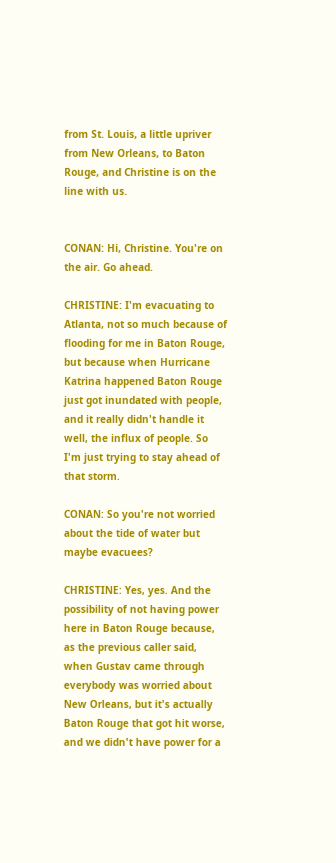from St. Louis, a little upriver from New Orleans, to Baton Rouge, and Christine is on the line with us.


CONAN: Hi, Christine. You're on the air. Go ahead.

CHRISTINE: I'm evacuating to Atlanta, not so much because of flooding for me in Baton Rouge, but because when Hurricane Katrina happened Baton Rouge just got inundated with people, and it really didn't handle it well, the influx of people. So I'm just trying to stay ahead of that storm.

CONAN: So you're not worried about the tide of water but maybe evacuees?

CHRISTINE: Yes, yes. And the possibility of not having power here in Baton Rouge because, as the previous caller said, when Gustav came through everybody was worried about New Orleans, but it's actually Baton Rouge that got hit worse, and we didn't have power for a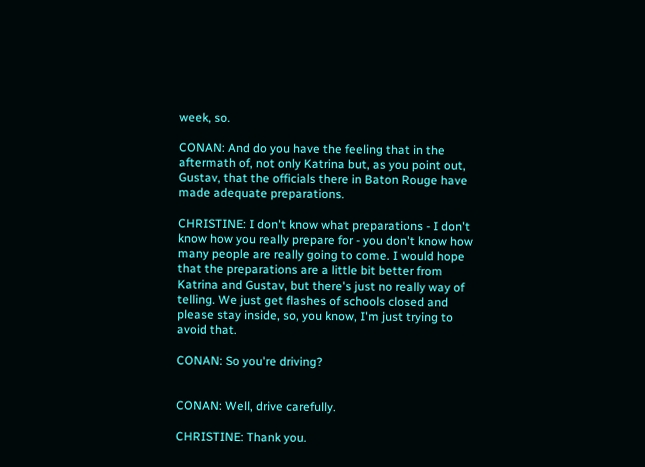week, so.

CONAN: And do you have the feeling that in the aftermath of, not only Katrina but, as you point out, Gustav, that the officials there in Baton Rouge have made adequate preparations.

CHRISTINE: I don't know what preparations - I don't know how you really prepare for - you don't know how many people are really going to come. I would hope that the preparations are a little bit better from Katrina and Gustav, but there's just no really way of telling. We just get flashes of schools closed and please stay inside, so, you know, I'm just trying to avoid that.

CONAN: So you're driving?


CONAN: Well, drive carefully.

CHRISTINE: Thank you.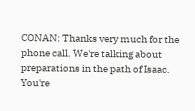CONAN: Thanks very much for the phone call. We're talking about preparations in the path of Isaac. You're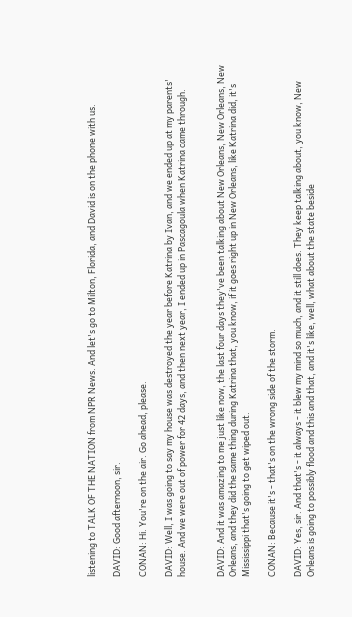listening to TALK OF THE NATION from NPR News. And let's go to Milton, Florida, and David is on the phone with us.

DAVID: Good afternoon, sir.

CONAN: Hi. You're on the air. Go ahead, please.

DAVID: Well, I was going to say my house was destroyed the year before Katrina by Ivan, and we ended up at my parents' house. And we were out of power for 42 days, and then next year, I ended up in Pascagoula when Katrina came through.


DAVID: And it was amazing to me just like now, the last four days they've been talking about New Orleans, New Orleans, New Orleans, and they did the same thing during Katrina that, you know, if it goes right up in New Orleans, like Katrina did, it's Mississippi that's going to get wiped out.

CONAN: Because it's - that's on the wrong side of the storm.

DAVID: Yes, sir. And that's - it always - it blew my mind so much, and it still does. They keep talking about, you know, New Orleans is going to possibly flood and this and that, and it's like, well, what about the state beside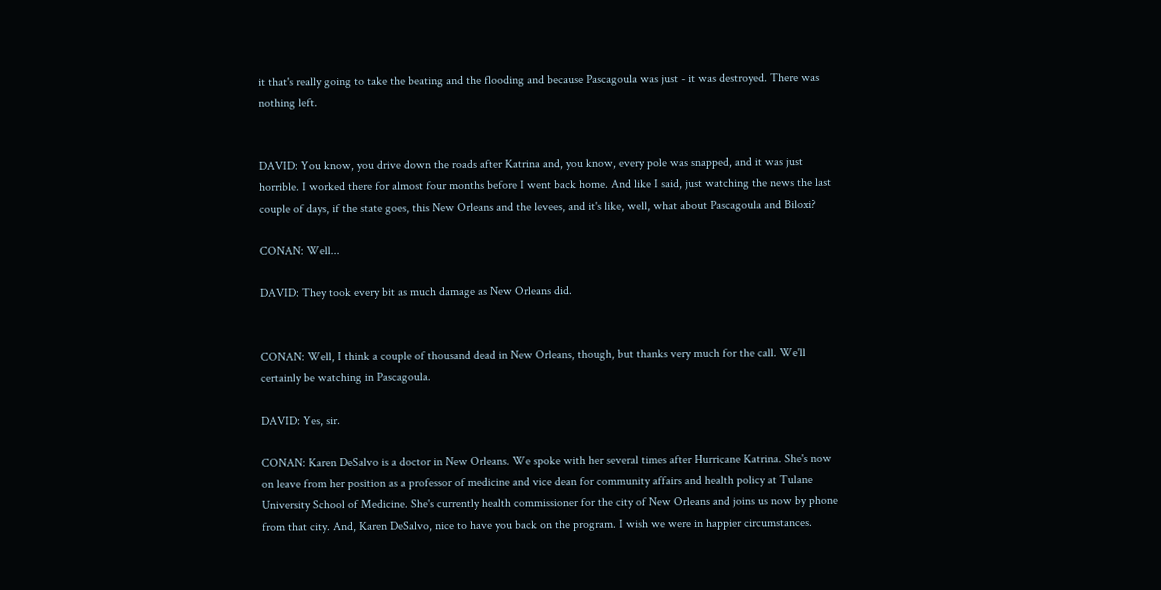it that's really going to take the beating and the flooding and because Pascagoula was just - it was destroyed. There was nothing left.


DAVID: You know, you drive down the roads after Katrina and, you know, every pole was snapped, and it was just horrible. I worked there for almost four months before I went back home. And like I said, just watching the news the last couple of days, if the state goes, this New Orleans and the levees, and it's like, well, what about Pascagoula and Biloxi?

CONAN: Well...

DAVID: They took every bit as much damage as New Orleans did.


CONAN: Well, I think a couple of thousand dead in New Orleans, though, but thanks very much for the call. We'll certainly be watching in Pascagoula.

DAVID: Yes, sir.

CONAN: Karen DeSalvo is a doctor in New Orleans. We spoke with her several times after Hurricane Katrina. She's now on leave from her position as a professor of medicine and vice dean for community affairs and health policy at Tulane University School of Medicine. She's currently health commissioner for the city of New Orleans and joins us now by phone from that city. And, Karen DeSalvo, nice to have you back on the program. I wish we were in happier circumstances.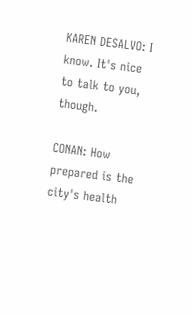KAREN DESALVO: I know. It's nice to talk to you, though.

CONAN: How prepared is the city's health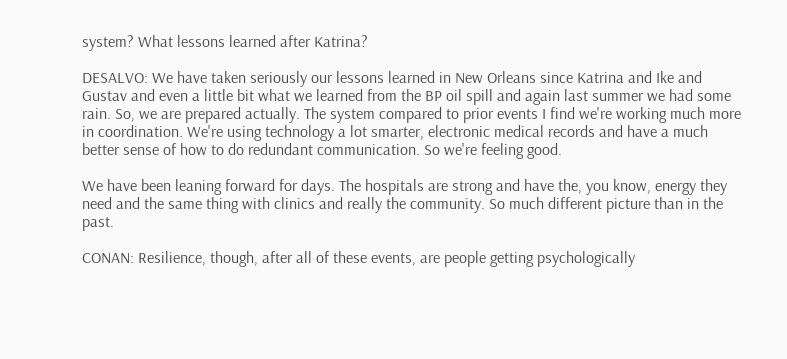system? What lessons learned after Katrina?

DESALVO: We have taken seriously our lessons learned in New Orleans since Katrina and Ike and Gustav and even a little bit what we learned from the BP oil spill and again last summer we had some rain. So, we are prepared actually. The system compared to prior events I find we're working much more in coordination. We're using technology a lot smarter, electronic medical records and have a much better sense of how to do redundant communication. So we're feeling good.

We have been leaning forward for days. The hospitals are strong and have the, you know, energy they need and the same thing with clinics and really the community. So much different picture than in the past.

CONAN: Resilience, though, after all of these events, are people getting psychologically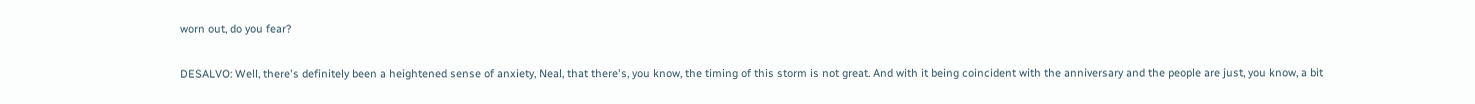worn out, do you fear?

DESALVO: Well, there's definitely been a heightened sense of anxiety, Neal, that there's, you know, the timing of this storm is not great. And with it being coincident with the anniversary and the people are just, you know, a bit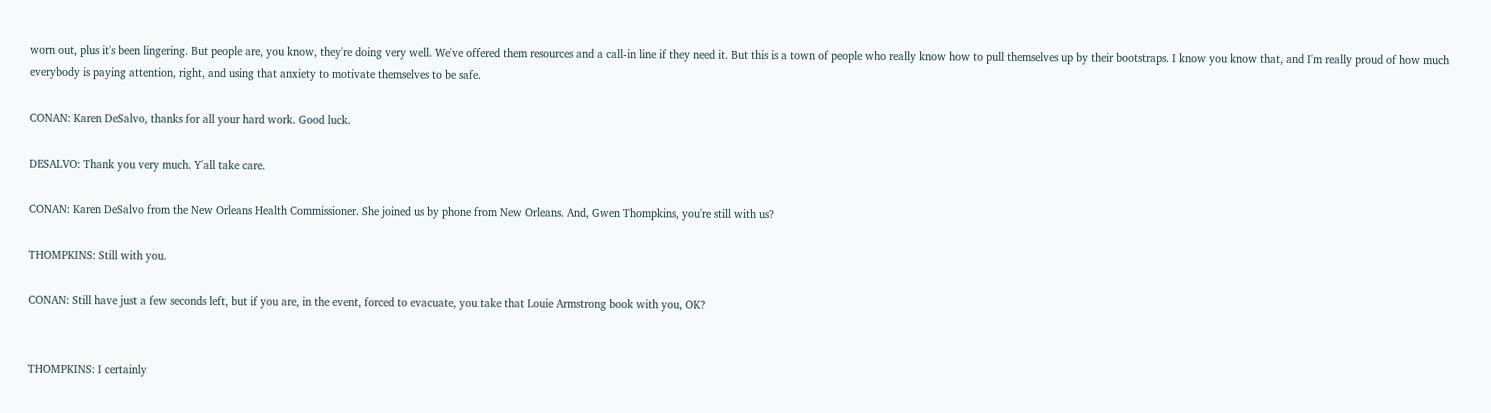worn out, plus it's been lingering. But people are, you know, they're doing very well. We've offered them resources and a call-in line if they need it. But this is a town of people who really know how to pull themselves up by their bootstraps. I know you know that, and I'm really proud of how much everybody is paying attention, right, and using that anxiety to motivate themselves to be safe.

CONAN: Karen DeSalvo, thanks for all your hard work. Good luck.

DESALVO: Thank you very much. Y'all take care.

CONAN: Karen DeSalvo from the New Orleans Health Commissioner. She joined us by phone from New Orleans. And, Gwen Thompkins, you're still with us?

THOMPKINS: Still with you.

CONAN: Still have just a few seconds left, but if you are, in the event, forced to evacuate, you take that Louie Armstrong book with you, OK?


THOMPKINS: I certainly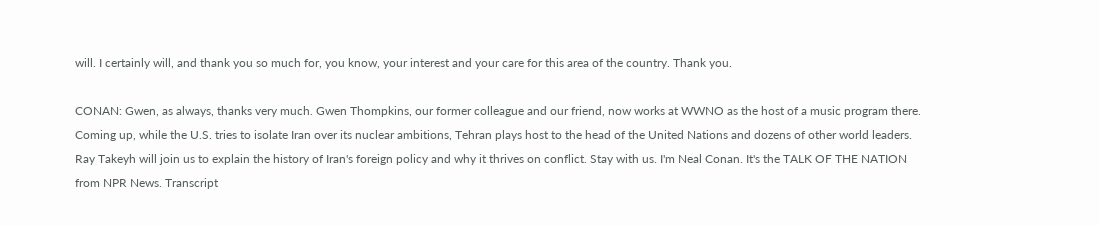will. I certainly will, and thank you so much for, you know, your interest and your care for this area of the country. Thank you.

CONAN: Gwen, as always, thanks very much. Gwen Thompkins, our former colleague and our friend, now works at WWNO as the host of a music program there. Coming up, while the U.S. tries to isolate Iran over its nuclear ambitions, Tehran plays host to the head of the United Nations and dozens of other world leaders. Ray Takeyh will join us to explain the history of Iran's foreign policy and why it thrives on conflict. Stay with us. I'm Neal Conan. It's the TALK OF THE NATION from NPR News. Transcript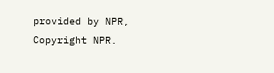provided by NPR, Copyright NPR.